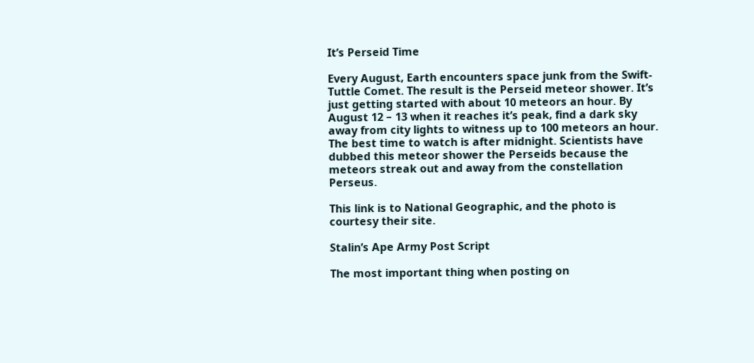It’s Perseid Time

Every August, Earth encounters space junk from the Swift-Tuttle Comet. The result is the Perseid meteor shower. It’s just getting started with about 10 meteors an hour. By August 12 – 13 when it reaches it’s peak, find a dark sky away from city lights to witness up to 100 meteors an hour. The best time to watch is after midnight. Scientists have dubbed this meteor shower the Perseids because the meteors streak out and away from the constellation Perseus.

This link is to National Geographic, and the photo is courtesy their site.

Stalin’s Ape Army Post Script

The most important thing when posting on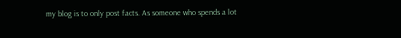my blog is to only post facts. As someone who spends a lot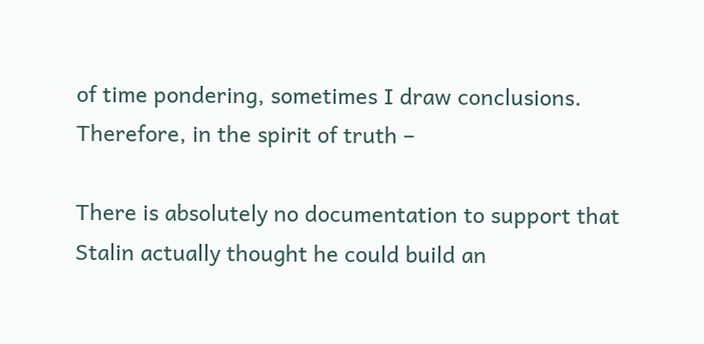of time pondering, sometimes I draw conclusions. Therefore, in the spirit of truth –

There is absolutely no documentation to support that Stalin actually thought he could build an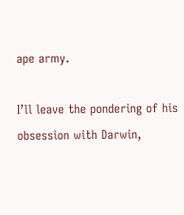ape army.

I’ll leave the pondering of his obsession with Darwin,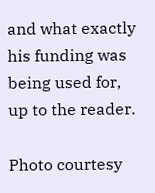and what exactly his funding was being used for, up to the reader.

Photo courtesy